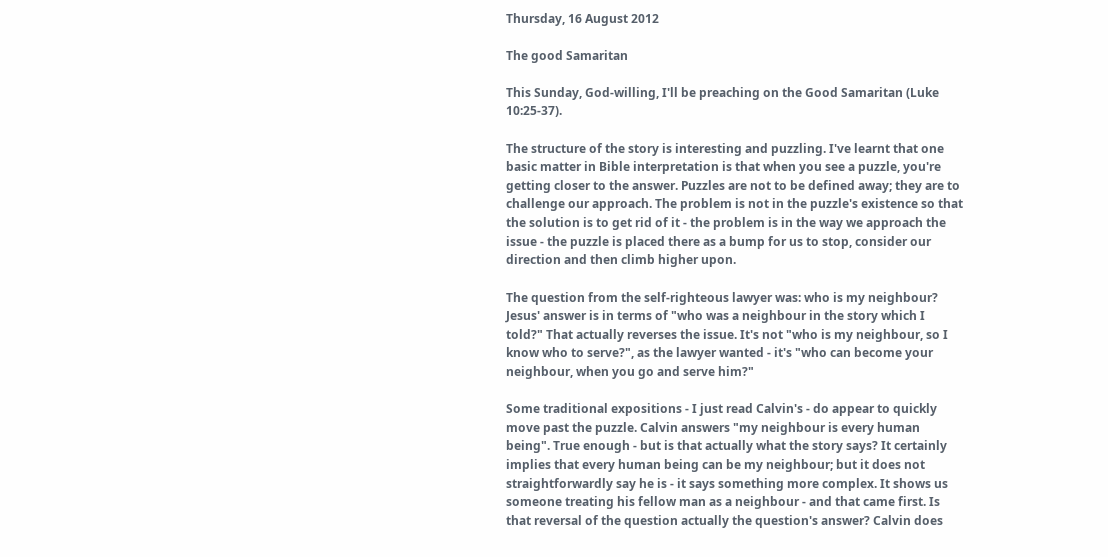Thursday, 16 August 2012

The good Samaritan

This Sunday, God-willing, I'll be preaching on the Good Samaritan (Luke 10:25-37).

The structure of the story is interesting and puzzling. I've learnt that one basic matter in Bible interpretation is that when you see a puzzle, you're getting closer to the answer. Puzzles are not to be defined away; they are to challenge our approach. The problem is not in the puzzle's existence so that the solution is to get rid of it - the problem is in the way we approach the issue - the puzzle is placed there as a bump for us to stop, consider our direction and then climb higher upon.

The question from the self-righteous lawyer was: who is my neighbour? Jesus' answer is in terms of "who was a neighbour in the story which I told?" That actually reverses the issue. It's not "who is my neighbour, so I know who to serve?", as the lawyer wanted - it's "who can become your neighbour, when you go and serve him?"

Some traditional expositions - I just read Calvin's - do appear to quickly move past the puzzle. Calvin answers "my neighbour is every human being". True enough - but is that actually what the story says? It certainly implies that every human being can be my neighbour; but it does not straightforwardly say he is - it says something more complex. It shows us someone treating his fellow man as a neighbour - and that came first. Is that reversal of the question actually the question's answer? Calvin does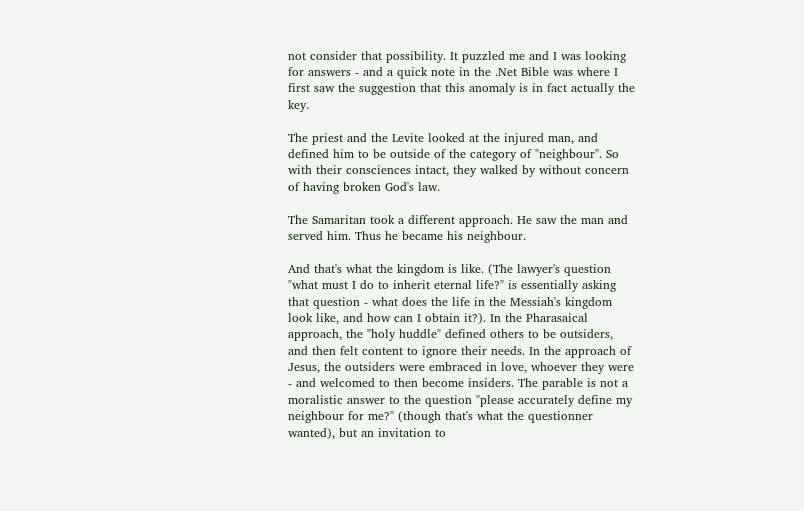not consider that possibility. It puzzled me and I was looking for answers - and a quick note in the .Net Bible was where I first saw the suggestion that this anomaly is in fact actually the key.

The priest and the Levite looked at the injured man, and defined him to be outside of the category of "neighbour". So with their consciences intact, they walked by without concern of having broken God's law.

The Samaritan took a different approach. He saw the man and served him. Thus he became his neighbour.

And that's what the kingdom is like. (The lawyer's question "what must I do to inherit eternal life?" is essentially asking that question - what does the life in the Messiah's kingdom look like, and how can I obtain it?). In the Pharasaical approach, the "holy huddle" defined others to be outsiders, and then felt content to ignore their needs. In the approach of Jesus, the outsiders were embraced in love, whoever they were - and welcomed to then become insiders. The parable is not a moralistic answer to the question "please accurately define my neighbour for me?" (though that's what the questionner wanted), but an invitation to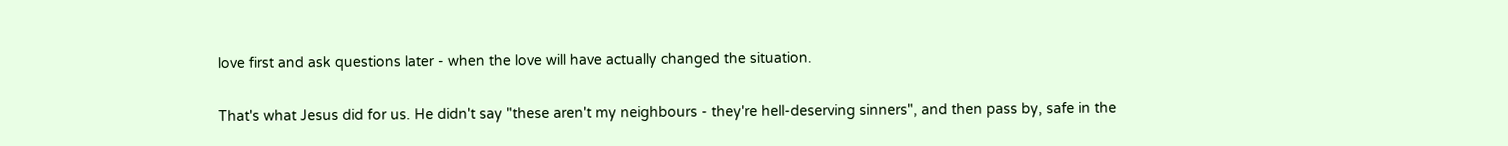love first and ask questions later - when the love will have actually changed the situation.

That's what Jesus did for us. He didn't say "these aren't my neighbours - they're hell-deserving sinners", and then pass by, safe in the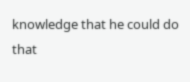knowledge that he could do that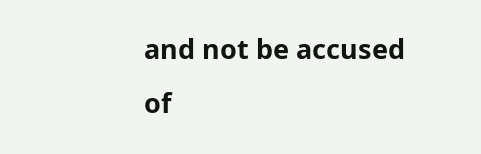and not be accused of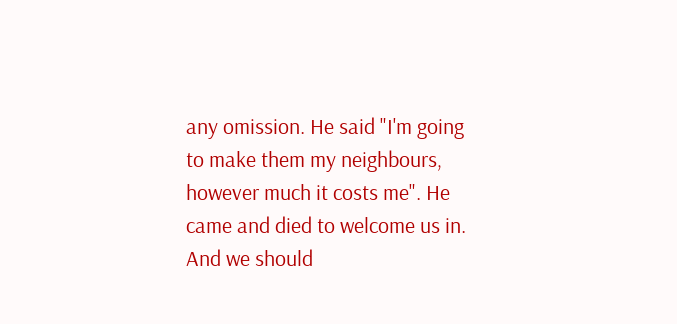any omission. He said "I'm going to make them my neighbours, however much it costs me". He came and died to welcome us in. And we should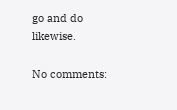go and do likewise.

No comments: